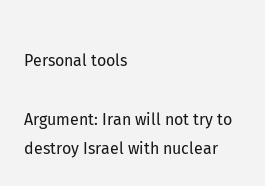Personal tools

Argument: Iran will not try to destroy Israel with nuclear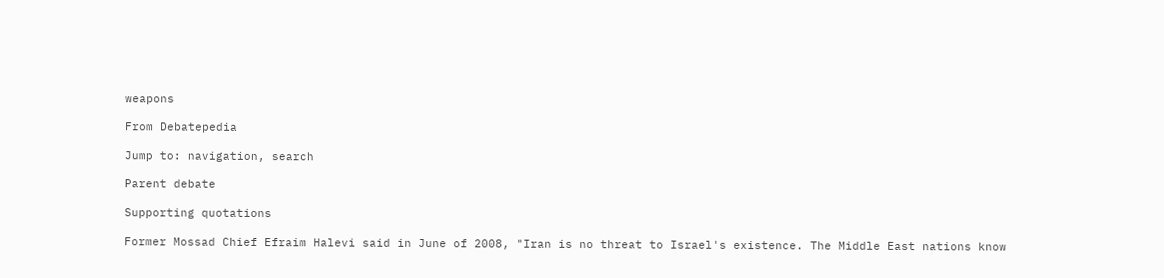weapons

From Debatepedia

Jump to: navigation, search

Parent debate

Supporting quotations

Former Mossad Chief Efraim Halevi said in June of 2008, "Iran is no threat to Israel's existence. The Middle East nations know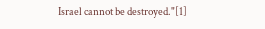Israel cannot be destroyed."[1]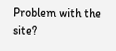Problem with the site?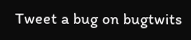Tweet a bug on bugtwits